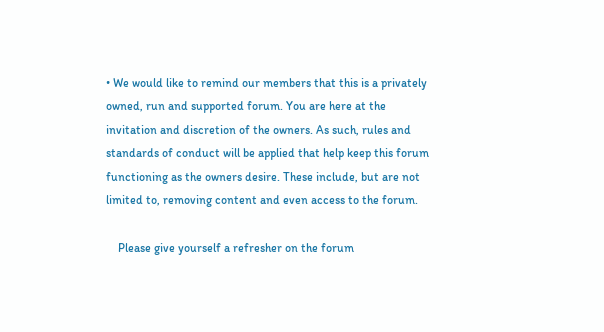• We would like to remind our members that this is a privately owned, run and supported forum. You are here at the invitation and discretion of the owners. As such, rules and standards of conduct will be applied that help keep this forum functioning as the owners desire. These include, but are not limited to, removing content and even access to the forum.

    Please give yourself a refresher on the forum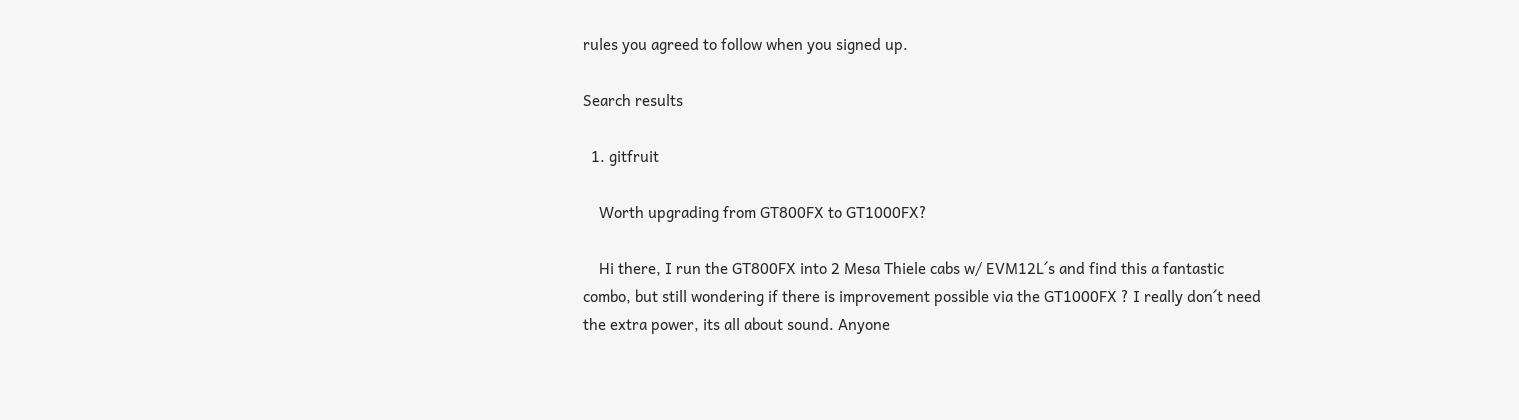rules you agreed to follow when you signed up.

Search results

  1. gitfruit

    Worth upgrading from GT800FX to GT1000FX?

    Hi there, I run the GT800FX into 2 Mesa Thiele cabs w/ EVM12L´s and find this a fantastic combo, but still wondering if there is improvement possible via the GT1000FX ? I really don´t need the extra power, its all about sound. Anyone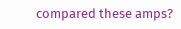compared these amps?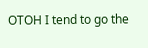OTOH I tend to go the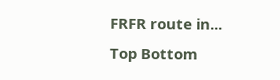FRFR route in...
Top Bottom